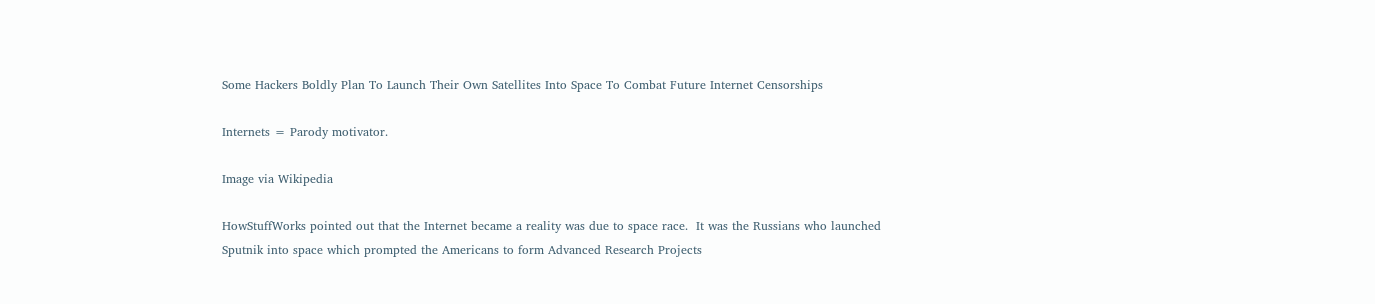Some Hackers Boldly Plan To Launch Their Own Satellites Into Space To Combat Future Internet Censorships

Internets = Parody motivator.

Image via Wikipedia

HowStuffWorks pointed out that the Internet became a reality was due to space race.  It was the Russians who launched Sputnik into space which prompted the Americans to form Advanced Research Projects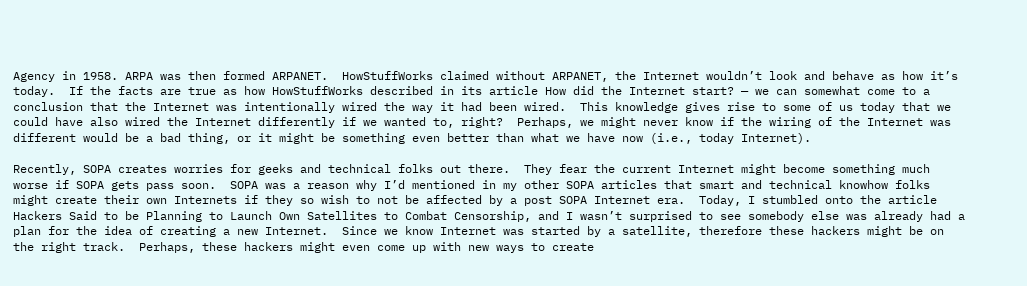Agency in 1958. ARPA was then formed ARPANET.  HowStuffWorks claimed without ARPANET, the Internet wouldn’t look and behave as how it’s today.  If the facts are true as how HowStuffWorks described in its article How did the Internet start? — we can somewhat come to a conclusion that the Internet was intentionally wired the way it had been wired.  This knowledge gives rise to some of us today that we could have also wired the Internet differently if we wanted to, right?  Perhaps, we might never know if the wiring of the Internet was different would be a bad thing, or it might be something even better than what we have now (i.e., today Internet).

Recently, SOPA creates worries for geeks and technical folks out there.  They fear the current Internet might become something much worse if SOPA gets pass soon.  SOPA was a reason why I’d mentioned in my other SOPA articles that smart and technical knowhow folks might create their own Internets if they so wish to not be affected by a post SOPA Internet era.  Today, I stumbled onto the article Hackers Said to be Planning to Launch Own Satellites to Combat Censorship, and I wasn’t surprised to see somebody else was already had a plan for the idea of creating a new Internet.  Since we know Internet was started by a satellite, therefore these hackers might be on the right track.  Perhaps, these hackers might even come up with new ways to create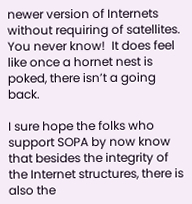newer version of Internets without requiring of satellites.  You never know!  It does feel like once a hornet nest is poked, there isn’t a going back.

I sure hope the folks who support SOPA by now know that besides the integrity of the Internet structures, there is also the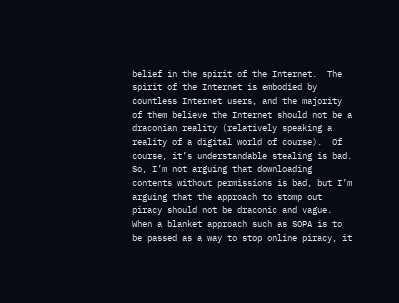belief in the spirit of the Internet.  The spirit of the Internet is embodied by countless Internet users, and the majority of them believe the Internet should not be a draconian reality (relatively speaking a reality of a digital world of course).  Of course, it’s understandable stealing is bad.  So, I’m not arguing that downloading contents without permissions is bad, but I’m arguing that the approach to stomp out piracy should not be draconic and vague.  When a blanket approach such as SOPA is to be passed as a way to stop online piracy, it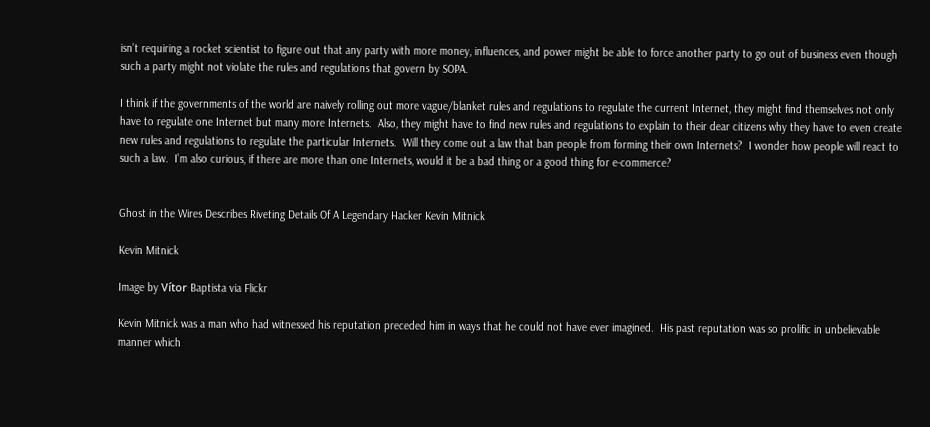isn’t requiring a rocket scientist to figure out that any party with more money, influences, and power might be able to force another party to go out of business even though such a party might not violate the rules and regulations that govern by SOPA.

I think if the governments of the world are naively rolling out more vague/blanket rules and regulations to regulate the current Internet, they might find themselves not only have to regulate one Internet but many more Internets.  Also, they might have to find new rules and regulations to explain to their dear citizens why they have to even create new rules and regulations to regulate the particular Internets.  Will they come out a law that ban people from forming their own Internets?  I wonder how people will react to such a law.  I’m also curious, if there are more than one Internets, would it be a bad thing or a good thing for e-commerce?


Ghost in the Wires Describes Riveting Details Of A Legendary Hacker Kevin Mitnick

Kevin Mitnick

Image by Vítor Baptista via Flickr

Kevin Mitnick was a man who had witnessed his reputation preceded him in ways that he could not have ever imagined.  His past reputation was so prolific in unbelievable manner which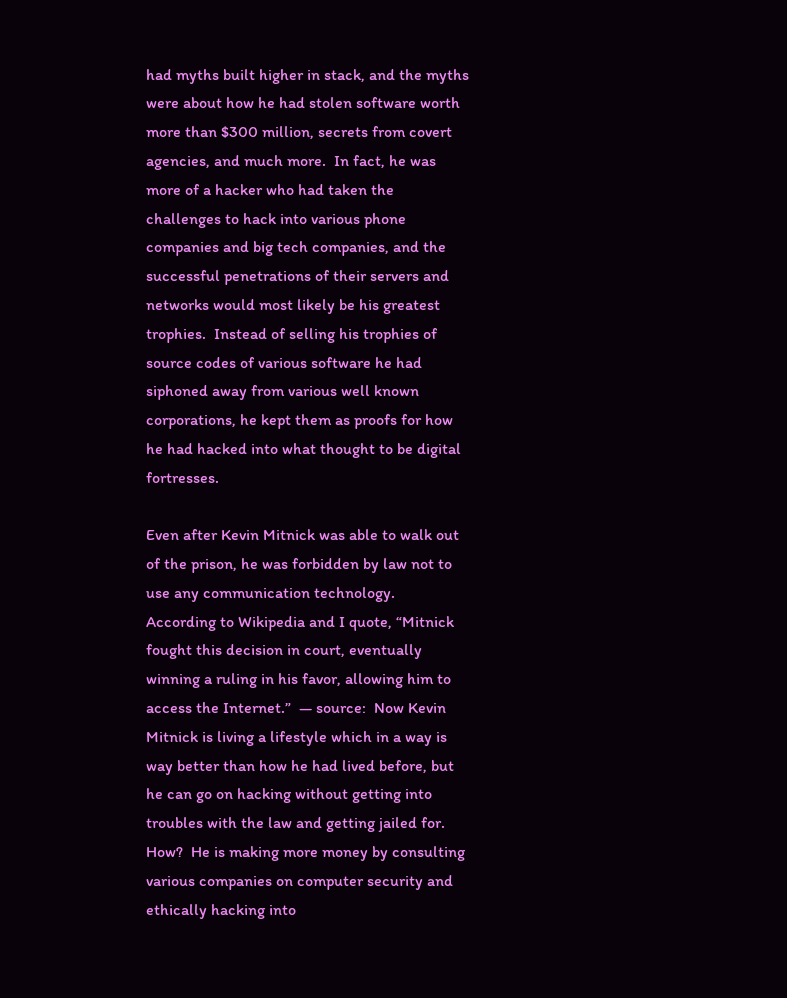had myths built higher in stack, and the myths were about how he had stolen software worth more than $300 million, secrets from covert agencies, and much more.  In fact, he was more of a hacker who had taken the challenges to hack into various phone companies and big tech companies, and the successful penetrations of their servers and networks would most likely be his greatest trophies.  Instead of selling his trophies of source codes of various software he had siphoned away from various well known corporations, he kept them as proofs for how he had hacked into what thought to be digital fortresses.

Even after Kevin Mitnick was able to walk out of the prison, he was forbidden by law not to use any communication technology.  According to Wikipedia and I quote, “Mitnick fought this decision in court, eventually winning a ruling in his favor, allowing him to access the Internet.”  — source:  Now Kevin Mitnick is living a lifestyle which in a way is way better than how he had lived before, but he can go on hacking without getting into troubles with the law and getting jailed for.  How?  He is making more money by consulting various companies on computer security and ethically hacking into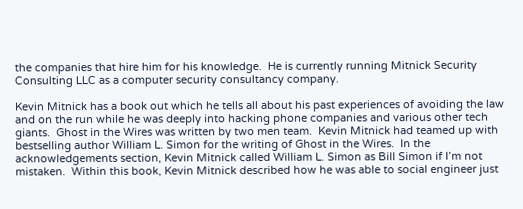the companies that hire him for his knowledge.  He is currently running Mitnick Security Consulting LLC as a computer security consultancy company.

Kevin Mitnick has a book out which he tells all about his past experiences of avoiding the law and on the run while he was deeply into hacking phone companies and various other tech giants.  Ghost in the Wires was written by two men team.  Kevin Mitnick had teamed up with bestselling author William L. Simon for the writing of Ghost in the Wires.  In the acknowledgements section, Kevin Mitnick called William L. Simon as Bill Simon if I’m not mistaken.  Within this book, Kevin Mitnick described how he was able to social engineer just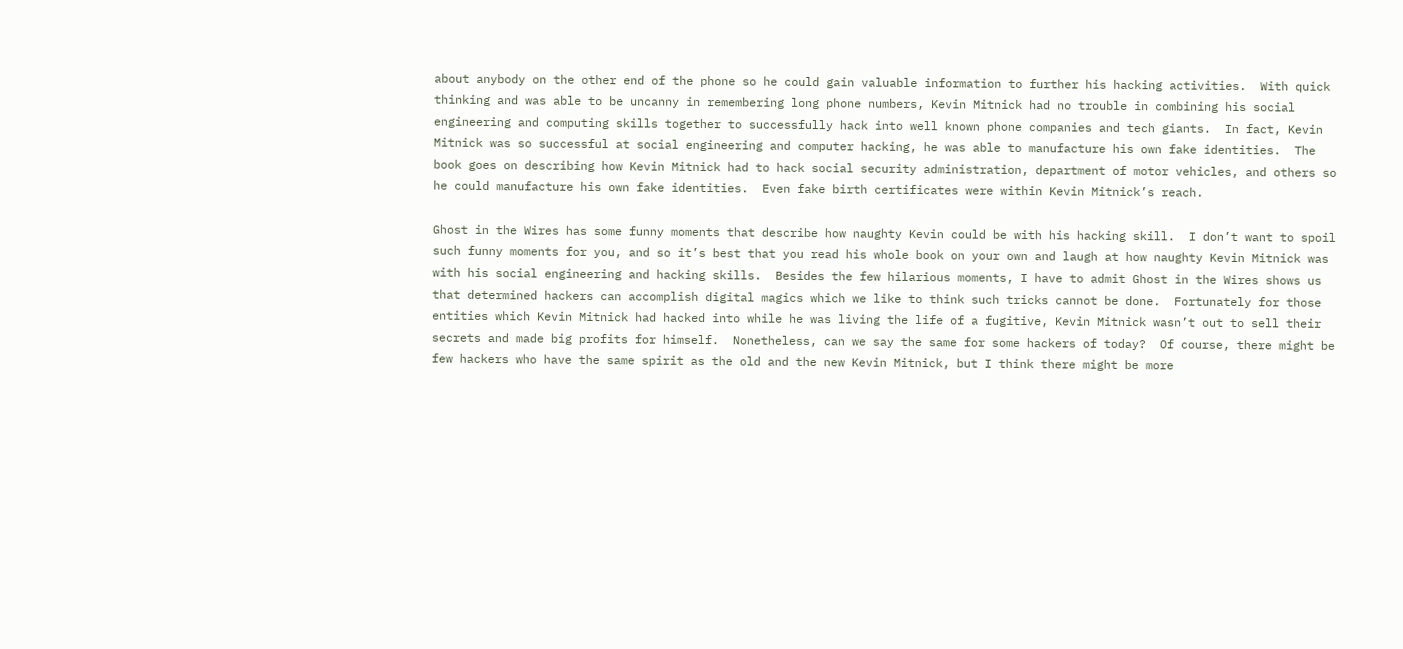about anybody on the other end of the phone so he could gain valuable information to further his hacking activities.  With quick thinking and was able to be uncanny in remembering long phone numbers, Kevin Mitnick had no trouble in combining his social engineering and computing skills together to successfully hack into well known phone companies and tech giants.  In fact, Kevin Mitnick was so successful at social engineering and computer hacking, he was able to manufacture his own fake identities.  The book goes on describing how Kevin Mitnick had to hack social security administration, department of motor vehicles, and others so he could manufacture his own fake identities.  Even fake birth certificates were within Kevin Mitnick’s reach.

Ghost in the Wires has some funny moments that describe how naughty Kevin could be with his hacking skill.  I don’t want to spoil such funny moments for you, and so it’s best that you read his whole book on your own and laugh at how naughty Kevin Mitnick was with his social engineering and hacking skills.  Besides the few hilarious moments, I have to admit Ghost in the Wires shows us that determined hackers can accomplish digital magics which we like to think such tricks cannot be done.  Fortunately for those entities which Kevin Mitnick had hacked into while he was living the life of a fugitive, Kevin Mitnick wasn’t out to sell their secrets and made big profits for himself.  Nonetheless, can we say the same for some hackers of today?  Of course, there might be few hackers who have the same spirit as the old and the new Kevin Mitnick, but I think there might be more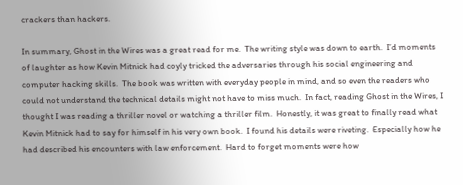crackers than hackers.

In summary, Ghost in the Wires was a great read for me.  The writing style was down to earth.  I’d moments of laughter as how Kevin Mitnick had coyly tricked the adversaries through his social engineering and computer hacking skills.  The book was written with everyday people in mind, and so even the readers who could not understand the technical details might not have to miss much.  In fact, reading Ghost in the Wires, I thought I was reading a thriller novel or watching a thriller film.  Honestly, it was great to finally read what Kevin Mitnick had to say for himself in his very own book.  I found his details were riveting.  Especially how he had described his encounters with law enforcement.  Hard to forget moments were how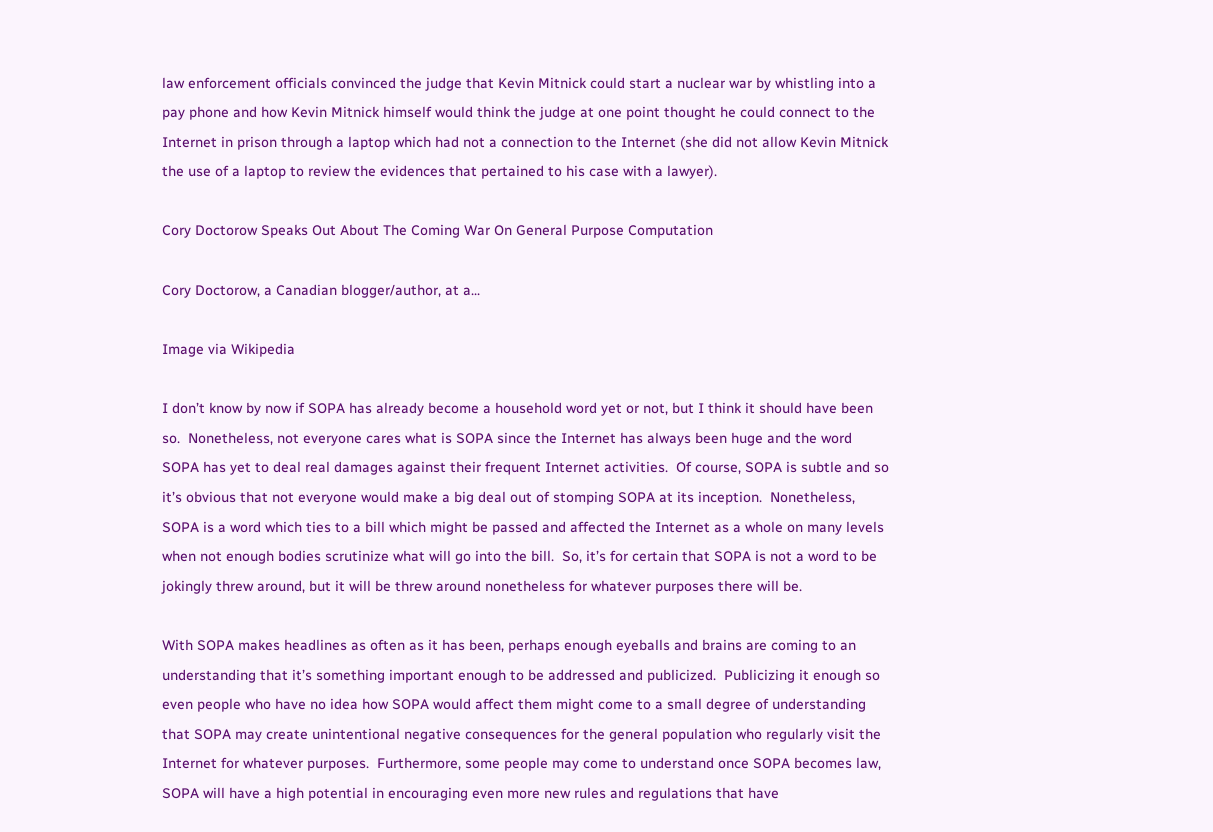law enforcement officials convinced the judge that Kevin Mitnick could start a nuclear war by whistling into a pay phone and how Kevin Mitnick himself would think the judge at one point thought he could connect to the Internet in prison through a laptop which had not a connection to the Internet (she did not allow Kevin Mitnick the use of a laptop to review the evidences that pertained to his case with a lawyer).

Cory Doctorow Speaks Out About The Coming War On General Purpose Computation

Cory Doctorow, a Canadian blogger/author, at a...

Image via Wikipedia

I don’t know by now if SOPA has already become a household word yet or not, but I think it should have been so.  Nonetheless, not everyone cares what is SOPA since the Internet has always been huge and the word SOPA has yet to deal real damages against their frequent Internet activities.  Of course, SOPA is subtle and so it’s obvious that not everyone would make a big deal out of stomping SOPA at its inception.  Nonetheless, SOPA is a word which ties to a bill which might be passed and affected the Internet as a whole on many levels when not enough bodies scrutinize what will go into the bill.  So, it’s for certain that SOPA is not a word to be jokingly threw around, but it will be threw around nonetheless for whatever purposes there will be.

With SOPA makes headlines as often as it has been, perhaps enough eyeballs and brains are coming to an understanding that it’s something important enough to be addressed and publicized.  Publicizing it enough so even people who have no idea how SOPA would affect them might come to a small degree of understanding that SOPA may create unintentional negative consequences for the general population who regularly visit the Internet for whatever purposes.  Furthermore, some people may come to understand once SOPA becomes law, SOPA will have a high potential in encouraging even more new rules and regulations that have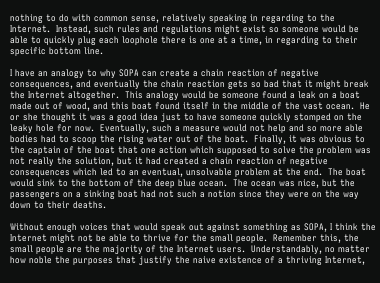nothing to do with common sense, relatively speaking in regarding to the Internet.  Instead, such rules and regulations might exist so someone would be able to quickly plug each loophole there is one at a time, in regarding to their specific bottom line.

I have an analogy to why SOPA can create a chain reaction of negative consequences, and eventually the chain reaction gets so bad that it might break the Internet altogether.  This analogy would be someone found a leak on a boat made out of wood, and this boat found itself in the middle of the vast ocean.  He or she thought it was a good idea just to have someone quickly stomped on the leaky hole for now.  Eventually, such a measure would not help and so more able bodies had to scoop the rising water out of the boat.  Finally, it was obvious to the captain of the boat that one action which supposed to solve the problem was not really the solution, but it had created a chain reaction of negative consequences which led to an eventual, unsolvable problem at the end.  The boat would sink to the bottom of the deep blue ocean.  The ocean was nice, but the passengers on a sinking boat had not such a notion since they were on the way down to their deaths.

Without enough voices that would speak out against something as SOPA, I think the Internet might not be able to thrive for the small people.  Remember this, the small people are the majority of the Internet users.  Understandably, no matter how noble the purposes that justify the naive existence of a thriving Internet,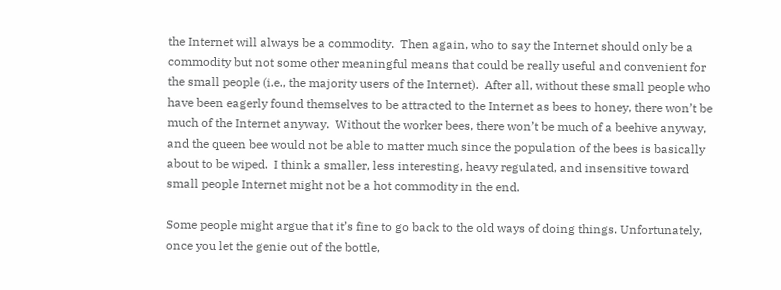the Internet will always be a commodity.  Then again, who to say the Internet should only be a commodity but not some other meaningful means that could be really useful and convenient for the small people (i.e., the majority users of the Internet).  After all, without these small people who have been eagerly found themselves to be attracted to the Internet as bees to honey, there won’t be much of the Internet anyway.  Without the worker bees, there won’t be much of a beehive anyway, and the queen bee would not be able to matter much since the population of the bees is basically about to be wiped.  I think a smaller, less interesting, heavy regulated, and insensitive toward small people Internet might not be a hot commodity in the end.

Some people might argue that it’s fine to go back to the old ways of doing things. Unfortunately, once you let the genie out of the bottle,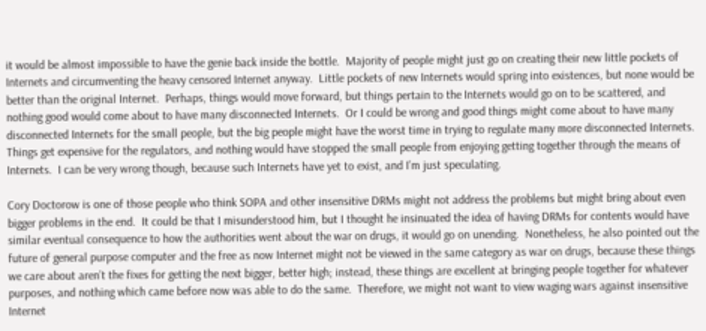it would be almost impossible to have the genie back inside the bottle.  Majority of people might just go on creating their new little pockets of Internets and circumventing the heavy censored Internet anyway.  Little pockets of new Internets would spring into existences, but none would be better than the original Internet.  Perhaps, things would move forward, but things pertain to the Internets would go on to be scattered, and nothing good would come about to have many disconnected Internets.  Or I could be wrong and good things might come about to have many disconnected Internets for the small people, but the big people might have the worst time in trying to regulate many more disconnected Internets.  Things get expensive for the regulators, and nothing would have stopped the small people from enjoying getting together through the means of Internets.  I can be very wrong though, because such Internets have yet to exist, and I’m just speculating.

Cory Doctorow is one of those people who think SOPA and other insensitive DRMs might not address the problems but might bring about even bigger problems in the end.  It could be that I misunderstood him, but I thought he insinuated the idea of having DRMs for contents would have similar eventual consequence to how the authorities went about the war on drugs, it would go on unending.  Nonetheless, he also pointed out the future of general purpose computer and the free as now Internet might not be viewed in the same category as war on drugs, because these things we care about aren’t the fixes for getting the next bigger, better high; instead, these things are excellent at bringing people together for whatever purposes, and nothing which came before now was able to do the same.  Therefore, we might not want to view waging wars against insensitive Internet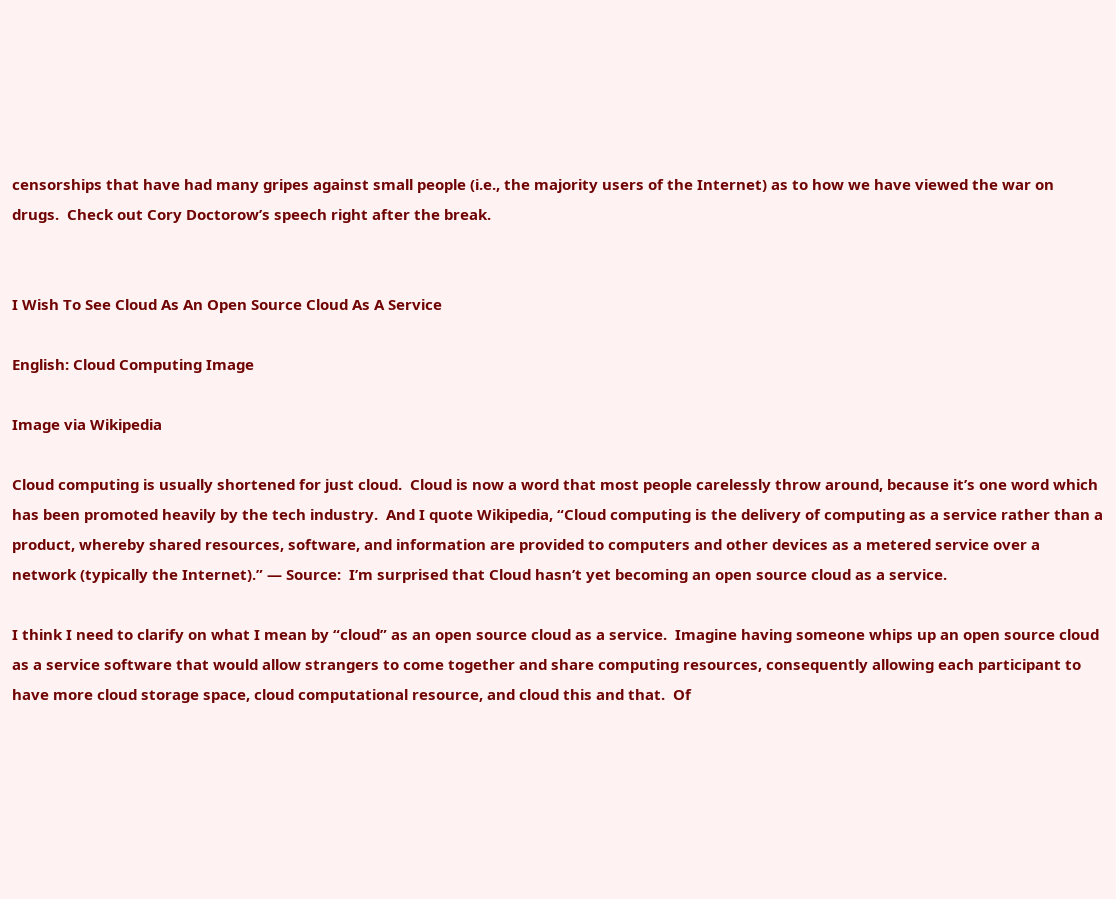censorships that have had many gripes against small people (i.e., the majority users of the Internet) as to how we have viewed the war on drugs.  Check out Cory Doctorow’s speech right after the break.


I Wish To See Cloud As An Open Source Cloud As A Service

English: Cloud Computing Image

Image via Wikipedia

Cloud computing is usually shortened for just cloud.  Cloud is now a word that most people carelessly throw around, because it’s one word which has been promoted heavily by the tech industry.  And I quote Wikipedia, “Cloud computing is the delivery of computing as a service rather than a product, whereby shared resources, software, and information are provided to computers and other devices as a metered service over a network (typically the Internet).” — Source:  I’m surprised that Cloud hasn’t yet becoming an open source cloud as a service.

I think I need to clarify on what I mean by “cloud” as an open source cloud as a service.  Imagine having someone whips up an open source cloud as a service software that would allow strangers to come together and share computing resources, consequently allowing each participant to have more cloud storage space, cloud computational resource, and cloud this and that.  Of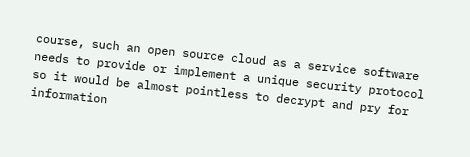course, such an open source cloud as a service software needs to provide or implement a unique security protocol so it would be almost pointless to decrypt and pry for information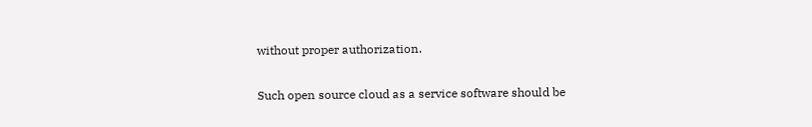without proper authorization.

Such open source cloud as a service software should be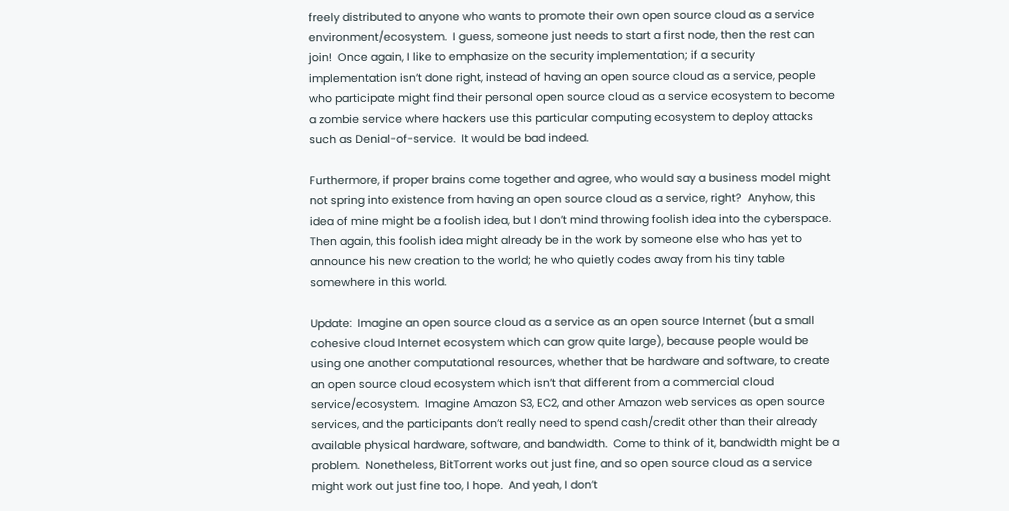freely distributed to anyone who wants to promote their own open source cloud as a service environment/ecosystem.  I guess, someone just needs to start a first node, then the rest can join!  Once again, I like to emphasize on the security implementation; if a security implementation isn’t done right, instead of having an open source cloud as a service, people who participate might find their personal open source cloud as a service ecosystem to become a zombie service where hackers use this particular computing ecosystem to deploy attacks such as Denial-of-service.  It would be bad indeed.

Furthermore, if proper brains come together and agree, who would say a business model might not spring into existence from having an open source cloud as a service, right?  Anyhow, this idea of mine might be a foolish idea, but I don’t mind throwing foolish idea into the cyberspace.  Then again, this foolish idea might already be in the work by someone else who has yet to announce his new creation to the world; he who quietly codes away from his tiny table somewhere in this world.

Update:  Imagine an open source cloud as a service as an open source Internet (but a small cohesive cloud Internet ecosystem which can grow quite large), because people would be using one another computational resources, whether that be hardware and software, to create an open source cloud ecosystem which isn’t that different from a commercial cloud service/ecosystem.  Imagine Amazon S3, EC2, and other Amazon web services as open source services, and the participants don’t really need to spend cash/credit other than their already available physical hardware, software, and bandwidth.  Come to think of it, bandwidth might be a problem.  Nonetheless, BitTorrent works out just fine, and so open source cloud as a service might work out just fine too, I hope.  And yeah, I don’t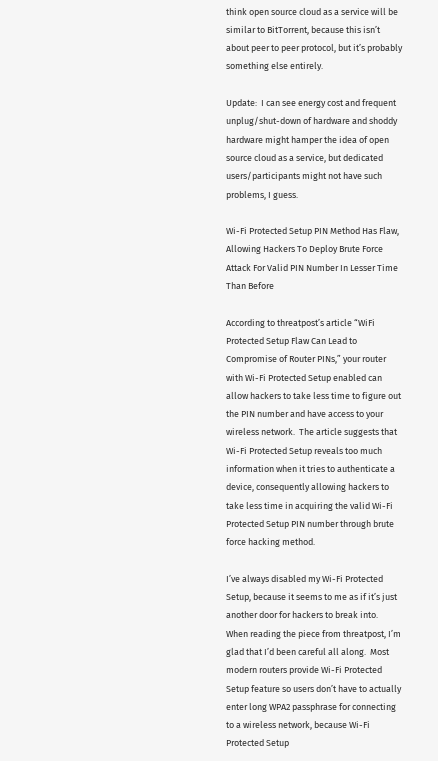think open source cloud as a service will be similar to BitTorrent, because this isn’t about peer to peer protocol, but it’s probably something else entirely.

Update:  I can see energy cost and frequent unplug/shut-down of hardware and shoddy hardware might hamper the idea of open source cloud as a service, but dedicated users/participants might not have such problems, I guess.

Wi-Fi Protected Setup PIN Method Has Flaw, Allowing Hackers To Deploy Brute Force Attack For Valid PIN Number In Lesser Time Than Before

According to threatpost’s article “WiFi Protected Setup Flaw Can Lead to Compromise of Router PINs,” your router with Wi-Fi Protected Setup enabled can allow hackers to take less time to figure out the PIN number and have access to your wireless network.  The article suggests that Wi-Fi Protected Setup reveals too much information when it tries to authenticate a device, consequently allowing hackers to take less time in acquiring the valid Wi-Fi Protected Setup PIN number through brute force hacking method.

I’ve always disabled my Wi-Fi Protected Setup, because it seems to me as if it’s just another door for hackers to break into.  When reading the piece from threatpost, I’m glad that I’d been careful all along.  Most modern routers provide Wi-Fi Protected Setup feature so users don’t have to actually enter long WPA2 passphrase for connecting to a wireless network, because Wi-Fi Protected Setup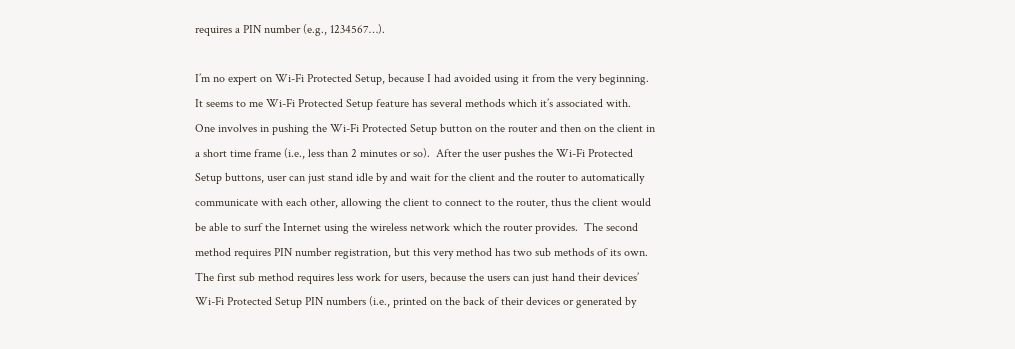requires a PIN number (e.g., 1234567…).

I’m no expert on Wi-Fi Protected Setup, because I had avoided using it from the very beginning.  It seems to me Wi-Fi Protected Setup feature has several methods which it’s associated with.  One involves in pushing the Wi-Fi Protected Setup button on the router and then on the client in a short time frame (i.e., less than 2 minutes or so).  After the user pushes the Wi-Fi Protected Setup buttons, user can just stand idle by and wait for the client and the router to automatically communicate with each other, allowing the client to connect to the router, thus the client would be able to surf the Internet using the wireless network which the router provides.  The second method requires PIN number registration, but this very method has two sub methods of its own.  The first sub method requires less work for users, because the users can just hand their devices’ Wi-Fi Protected Setup PIN numbers (i.e., printed on the back of their devices or generated by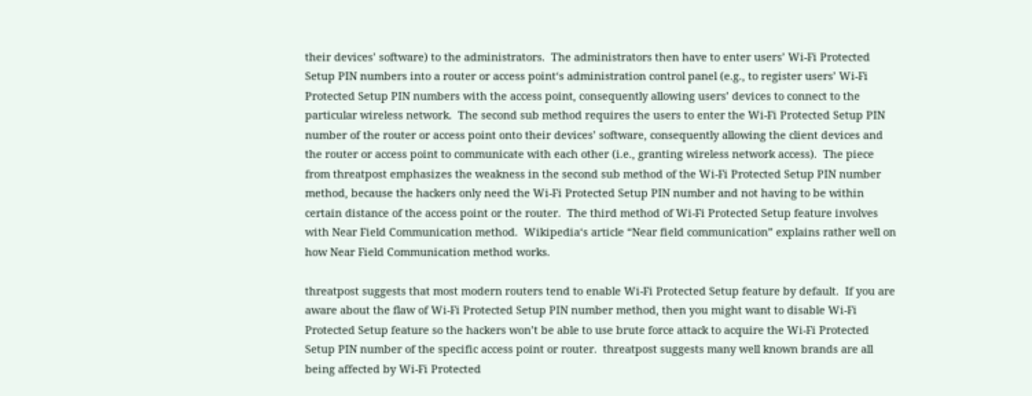their devices’ software) to the administrators.  The administrators then have to enter users’ Wi-Fi Protected Setup PIN numbers into a router or access point‘s administration control panel (e.g., to register users’ Wi-Fi Protected Setup PIN numbers with the access point, consequently allowing users’ devices to connect to the particular wireless network.  The second sub method requires the users to enter the Wi-Fi Protected Setup PIN number of the router or access point onto their devices’ software, consequently allowing the client devices and the router or access point to communicate with each other (i.e., granting wireless network access).  The piece from threatpost emphasizes the weakness in the second sub method of the Wi-Fi Protected Setup PIN number method, because the hackers only need the Wi-Fi Protected Setup PIN number and not having to be within certain distance of the access point or the router.  The third method of Wi-Fi Protected Setup feature involves with Near Field Communication method.  Wikipedia‘s article “Near field communication” explains rather well on how Near Field Communication method works.

threatpost suggests that most modern routers tend to enable Wi-Fi Protected Setup feature by default.  If you are aware about the flaw of Wi-Fi Protected Setup PIN number method, then you might want to disable Wi-Fi Protected Setup feature so the hackers won’t be able to use brute force attack to acquire the Wi-Fi Protected Setup PIN number of the specific access point or router.  threatpost suggests many well known brands are all being affected by Wi-Fi Protected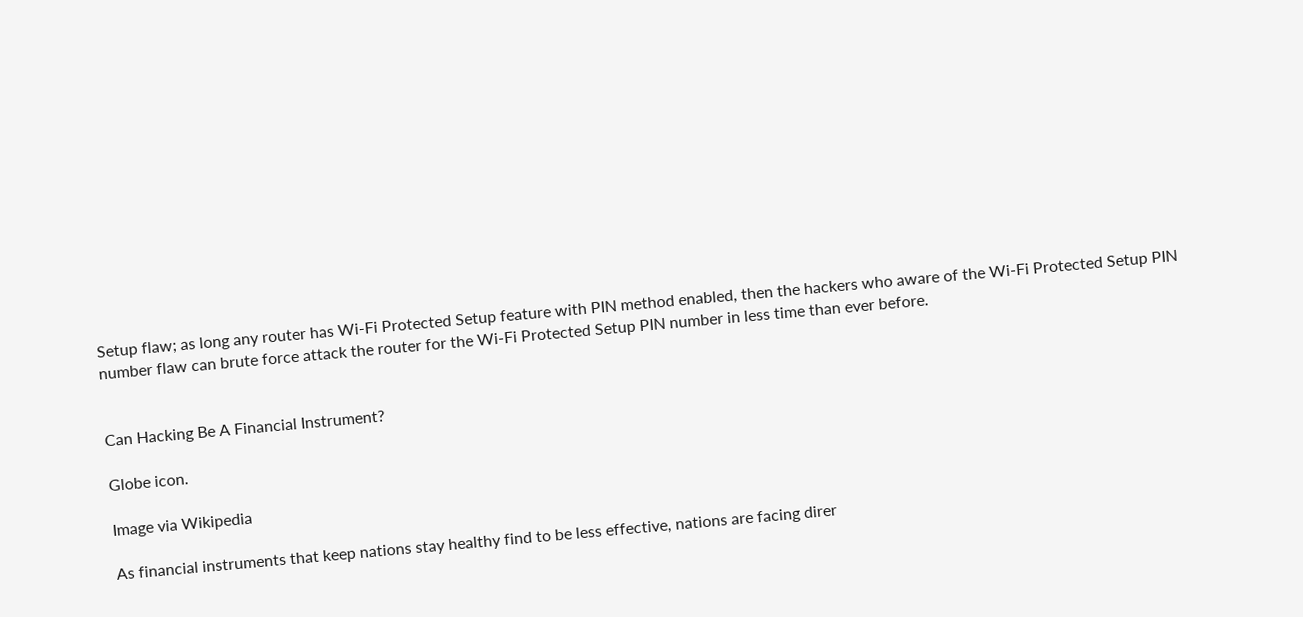Setup flaw; as long any router has Wi-Fi Protected Setup feature with PIN method enabled, then the hackers who aware of the Wi-Fi Protected Setup PIN number flaw can brute force attack the router for the Wi-Fi Protected Setup PIN number in less time than ever before.


Can Hacking Be A Financial Instrument?

Globe icon.

Image via Wikipedia

As financial instruments that keep nations stay healthy find to be less effective, nations are facing direr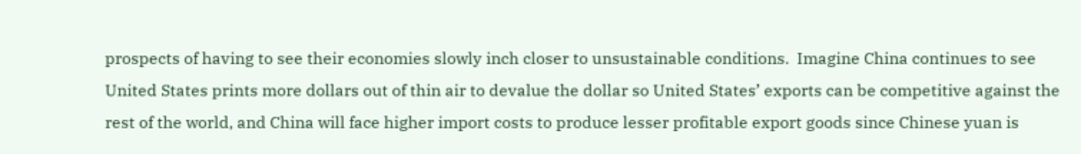prospects of having to see their economies slowly inch closer to unsustainable conditions.  Imagine China continues to see United States prints more dollars out of thin air to devalue the dollar so United States’ exports can be competitive against the rest of the world, and China will face higher import costs to produce lesser profitable export goods since Chinese yuan is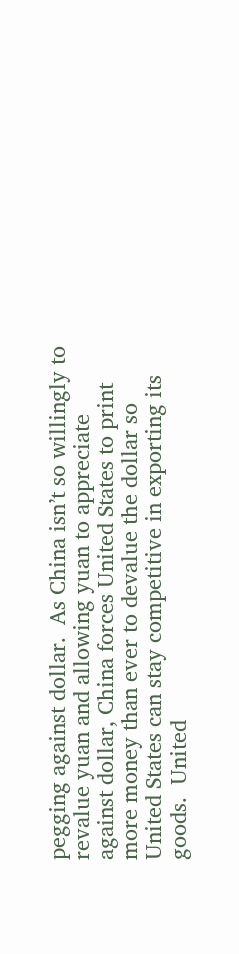pegging against dollar.  As China isn’t so willingly to revalue yuan and allowing yuan to appreciate against dollar, China forces United States to print more money than ever to devalue the dollar so United States can stay competitive in exporting its goods.  United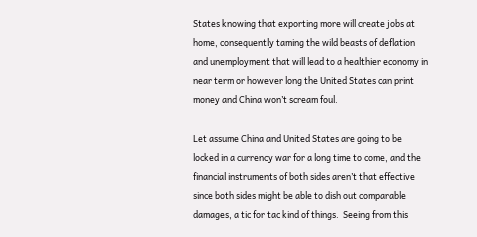States knowing that exporting more will create jobs at home, consequently taming the wild beasts of deflation and unemployment that will lead to a healthier economy in near term or however long the United States can print money and China won’t scream foul.

Let assume China and United States are going to be locked in a currency war for a long time to come, and the financial instruments of both sides aren’t that effective since both sides might be able to dish out comparable damages, a tic for tac kind of things.  Seeing from this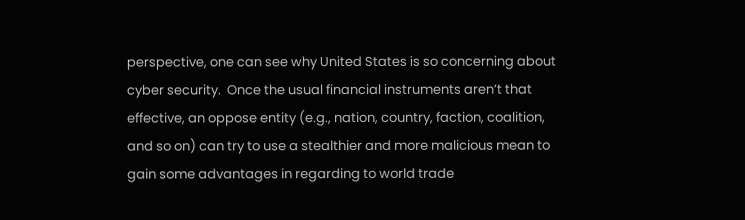perspective, one can see why United States is so concerning about cyber security.  Once the usual financial instruments aren’t that effective, an oppose entity (e.g., nation, country, faction, coalition, and so on) can try to use a stealthier and more malicious mean to gain some advantages in regarding to world trade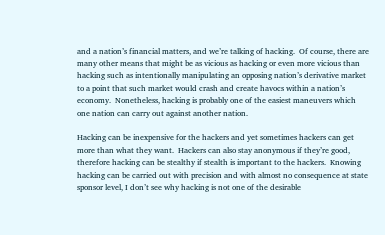and a nation’s financial matters, and we’re talking of hacking.  Of course, there are many other means that might be as vicious as hacking or even more vicious than hacking such as intentionally manipulating an opposing nation’s derivative market to a point that such market would crash and create havocs within a nation’s economy.  Nonetheless, hacking is probably one of the easiest maneuvers which one nation can carry out against another nation.

Hacking can be inexpensive for the hackers and yet sometimes hackers can get more than what they want.  Hackers can also stay anonymous if they’re good, therefore hacking can be stealthy if stealth is important to the hackers.  Knowing hacking can be carried out with precision and with almost no consequence at state sponsor level, I don’t see why hacking is not one of the desirable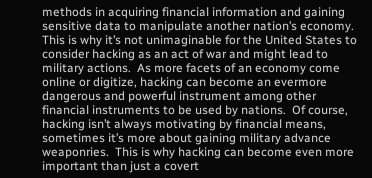methods in acquiring financial information and gaining sensitive data to manipulate another nation’s economy.  This is why it’s not unimaginable for the United States to consider hacking as an act of war and might lead to military actions.  As more facets of an economy come online or digitize, hacking can become an evermore dangerous and powerful instrument among other financial instruments to be used by nations.  Of course, hacking isn’t always motivating by financial means, sometimes it’s more about gaining military advance weaponries.  This is why hacking can become even more important than just a covert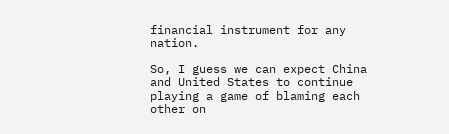financial instrument for any nation.

So, I guess we can expect China and United States to continue playing a game of blaming each other on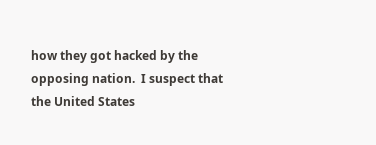how they got hacked by the opposing nation.  I suspect that the United States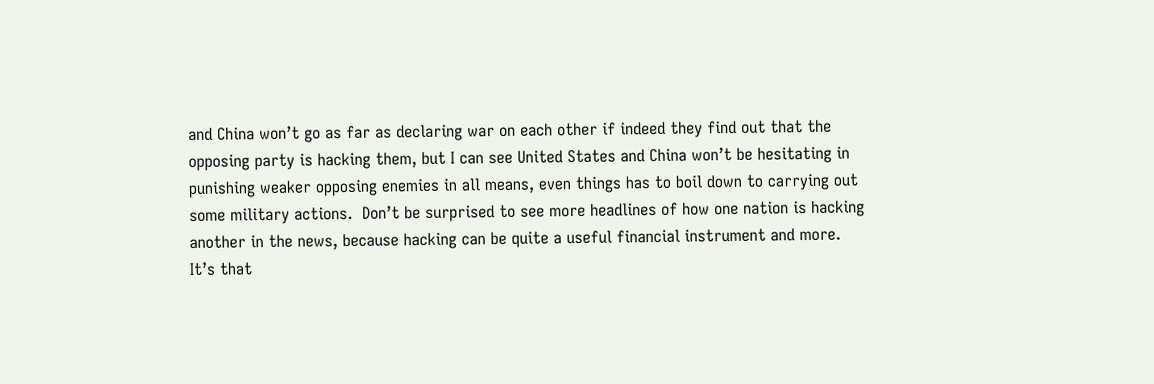and China won’t go as far as declaring war on each other if indeed they find out that the opposing party is hacking them, but I can see United States and China won’t be hesitating in punishing weaker opposing enemies in all means, even things has to boil down to carrying out some military actions.  Don’t be surprised to see more headlines of how one nation is hacking another in the news, because hacking can be quite a useful financial instrument and more.  It’s that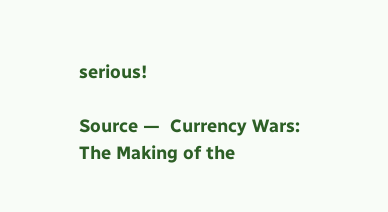serious!

Source —  Currency Wars:  The Making of the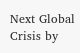Next Global Crisis by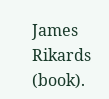James Rikards (book).